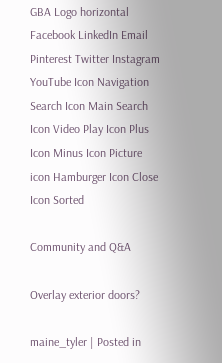GBA Logo horizontal Facebook LinkedIn Email Pinterest Twitter Instagram YouTube Icon Navigation Search Icon Main Search Icon Video Play Icon Plus Icon Minus Icon Picture icon Hamburger Icon Close Icon Sorted

Community and Q&A

Overlay exterior doors?

maine_tyler | Posted in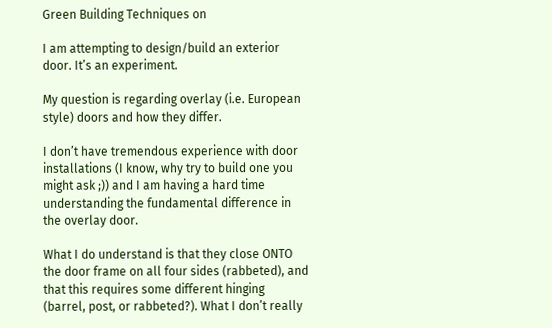Green Building Techniques on

I am attempting to design/build an exterior door. It’s an experiment.

My question is regarding overlay (i.e. European style) doors and how they differ.

I don’t have tremendous experience with door installations (I know, why try to build one you might ask ;)) and I am having a hard time understanding the fundamental difference in the overlay door.

What I do understand is that they close ONTO the door frame on all four sides (rabbeted), and that this requires some different hinging (barrel, post, or rabbeted?). What I don’t really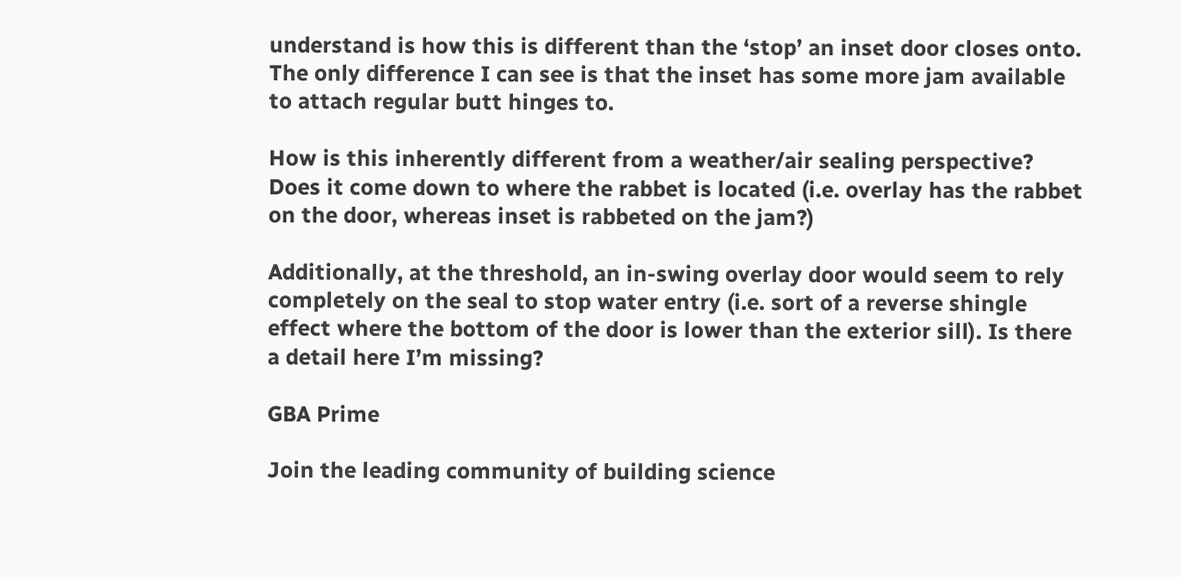understand is how this is different than the ‘stop’ an inset door closes onto. The only difference I can see is that the inset has some more jam available to attach regular butt hinges to.

How is this inherently different from a weather/air sealing perspective? Does it come down to where the rabbet is located (i.e. overlay has the rabbet on the door, whereas inset is rabbeted on the jam?)

Additionally, at the threshold, an in-swing overlay door would seem to rely completely on the seal to stop water entry (i.e. sort of a reverse shingle effect where the bottom of the door is lower than the exterior sill). Is there a detail here I’m missing?

GBA Prime

Join the leading community of building science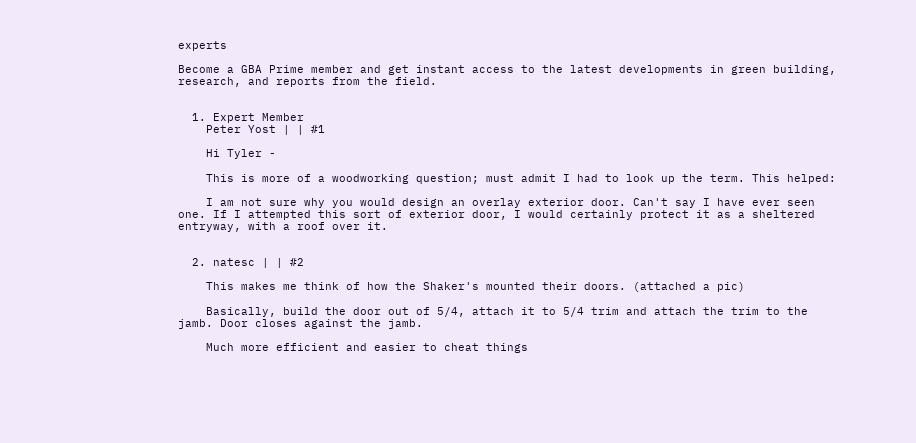experts

Become a GBA Prime member and get instant access to the latest developments in green building, research, and reports from the field.


  1. Expert Member
    Peter Yost | | #1

    Hi Tyler -

    This is more of a woodworking question; must admit I had to look up the term. This helped:

    I am not sure why you would design an overlay exterior door. Can't say I have ever seen one. If I attempted this sort of exterior door, I would certainly protect it as a sheltered entryway, with a roof over it.


  2. natesc | | #2

    This makes me think of how the Shaker's mounted their doors. (attached a pic)

    Basically, build the door out of 5/4, attach it to 5/4 trim and attach the trim to the jamb. Door closes against the jamb.

    Much more efficient and easier to cheat things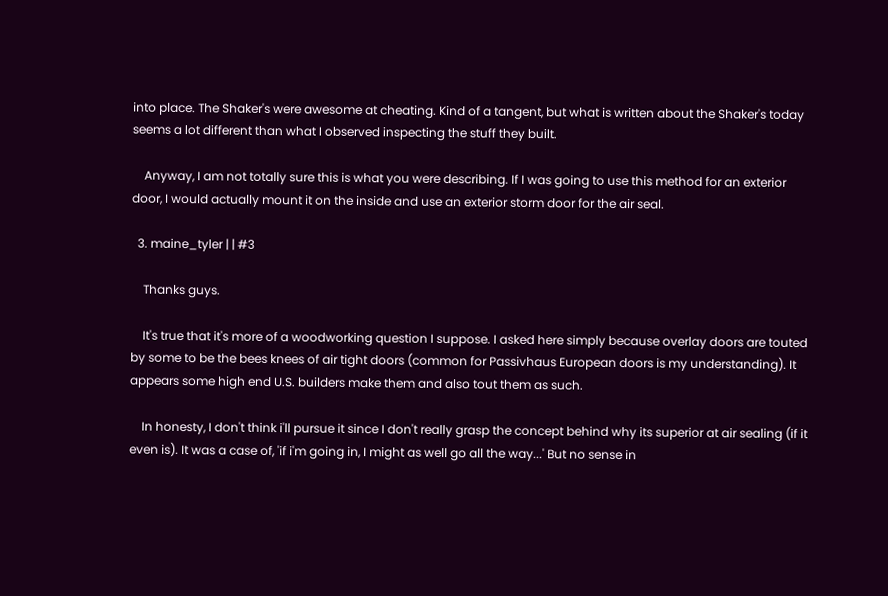into place. The Shaker's were awesome at cheating. Kind of a tangent, but what is written about the Shaker's today seems a lot different than what I observed inspecting the stuff they built.

    Anyway, I am not totally sure this is what you were describing. If I was going to use this method for an exterior door, I would actually mount it on the inside and use an exterior storm door for the air seal.

  3. maine_tyler | | #3

    Thanks guys.

    It's true that it's more of a woodworking question I suppose. I asked here simply because overlay doors are touted by some to be the bees knees of air tight doors (common for Passivhaus European doors is my understanding). It appears some high end U.S. builders make them and also tout them as such.

    In honesty, I don't think i'll pursue it since I don't really grasp the concept behind why its superior at air sealing (if it even is). It was a case of, 'if i'm going in, I might as well go all the way...' But no sense in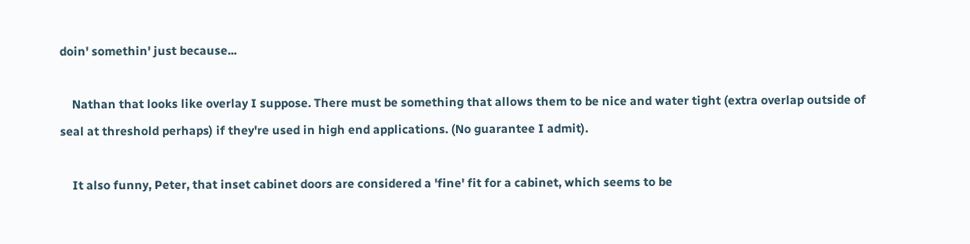doin' somethin' just because...

    Nathan that looks like overlay I suppose. There must be something that allows them to be nice and water tight (extra overlap outside of seal at threshold perhaps) if they're used in high end applications. (No guarantee I admit).

    It also funny, Peter, that inset cabinet doors are considered a 'fine' fit for a cabinet, which seems to be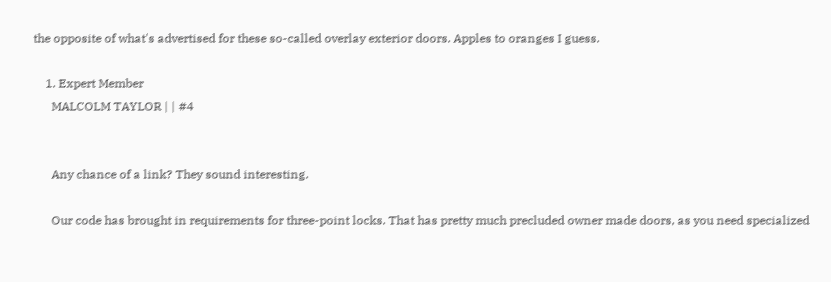the opposite of what's advertised for these so-called overlay exterior doors. Apples to oranges I guess.

    1. Expert Member
      MALCOLM TAYLOR | | #4


      Any chance of a link? They sound interesting.

      Our code has brought in requirements for three-point locks. That has pretty much precluded owner made doors, as you need specialized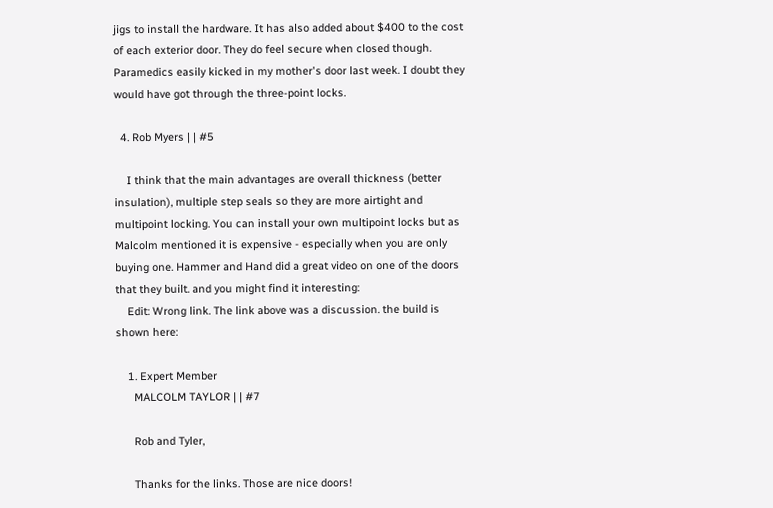jigs to install the hardware. It has also added about $400 to the cost of each exterior door. They do feel secure when closed though. Paramedics easily kicked in my mother's door last week. I doubt they would have got through the three-point locks.

  4. Rob Myers | | #5

    I think that the main advantages are overall thickness (better insulation), multiple step seals so they are more airtight and multipoint locking. You can install your own multipoint locks but as Malcolm mentioned it is expensive - especially when you are only buying one. Hammer and Hand did a great video on one of the doors that they built. and you might find it interesting:
    Edit: Wrong link. The link above was a discussion. the build is shown here:

    1. Expert Member
      MALCOLM TAYLOR | | #7

      Rob and Tyler,

      Thanks for the links. Those are nice doors!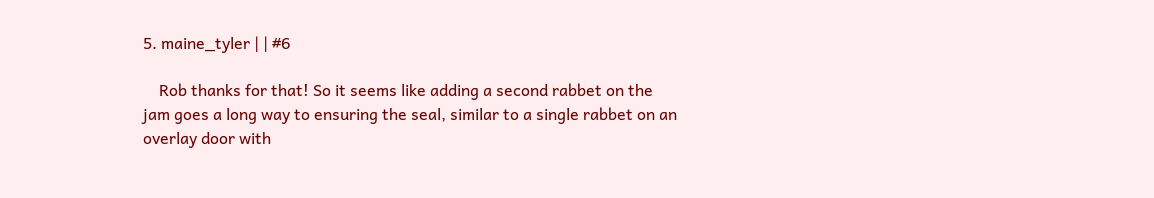5. maine_tyler | | #6

    Rob thanks for that! So it seems like adding a second rabbet on the jam goes a long way to ensuring the seal, similar to a single rabbet on an overlay door with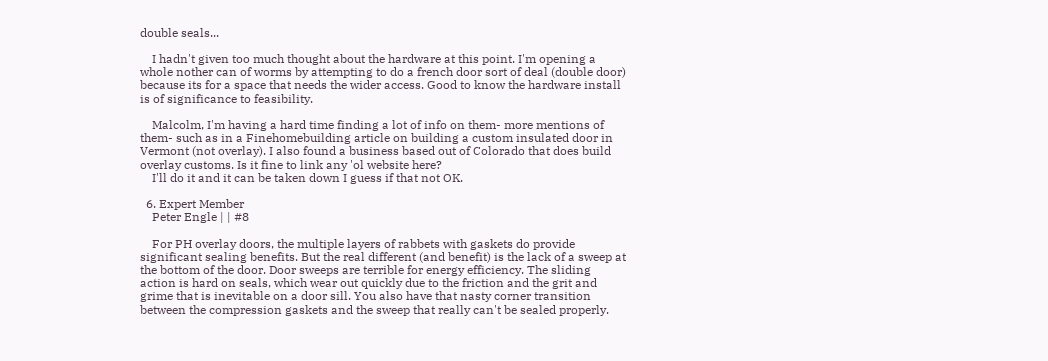double seals...

    I hadn't given too much thought about the hardware at this point. I'm opening a whole nother can of worms by attempting to do a french door sort of deal (double door) because its for a space that needs the wider access. Good to know the hardware install is of significance to feasibility.

    Malcolm, I'm having a hard time finding a lot of info on them- more mentions of them- such as in a Finehomebuilding article on building a custom insulated door in Vermont (not overlay). I also found a business based out of Colorado that does build overlay customs. Is it fine to link any 'ol website here?
    I'll do it and it can be taken down I guess if that not OK.

  6. Expert Member
    Peter Engle | | #8

    For PH overlay doors, the multiple layers of rabbets with gaskets do provide significant sealing benefits. But the real different (and benefit) is the lack of a sweep at the bottom of the door. Door sweeps are terrible for energy efficiency. The sliding action is hard on seals, which wear out quickly due to the friction and the grit and grime that is inevitable on a door sill. You also have that nasty corner transition between the compression gaskets and the sweep that really can't be sealed properly.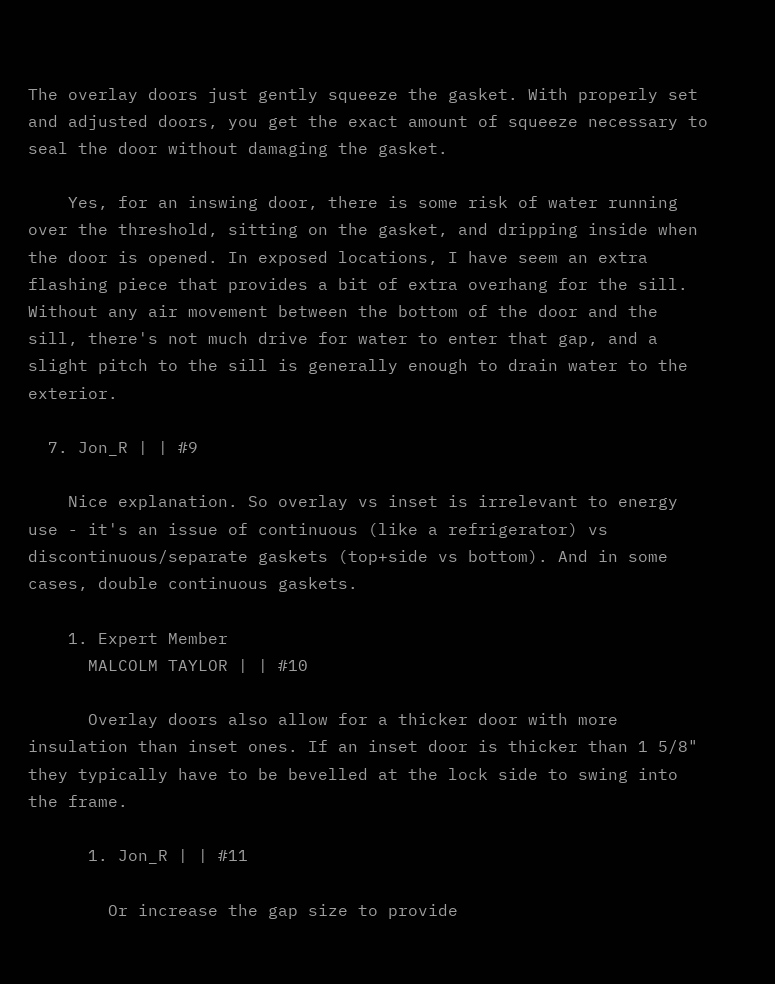The overlay doors just gently squeeze the gasket. With properly set and adjusted doors, you get the exact amount of squeeze necessary to seal the door without damaging the gasket.

    Yes, for an inswing door, there is some risk of water running over the threshold, sitting on the gasket, and dripping inside when the door is opened. In exposed locations, I have seem an extra flashing piece that provides a bit of extra overhang for the sill. Without any air movement between the bottom of the door and the sill, there's not much drive for water to enter that gap, and a slight pitch to the sill is generally enough to drain water to the exterior.

  7. Jon_R | | #9

    Nice explanation. So overlay vs inset is irrelevant to energy use - it's an issue of continuous (like a refrigerator) vs discontinuous/separate gaskets (top+side vs bottom). And in some cases, double continuous gaskets.

    1. Expert Member
      MALCOLM TAYLOR | | #10

      Overlay doors also allow for a thicker door with more insulation than inset ones. If an inset door is thicker than 1 5/8" they typically have to be bevelled at the lock side to swing into the frame.

      1. Jon_R | | #11

        Or increase the gap size to provide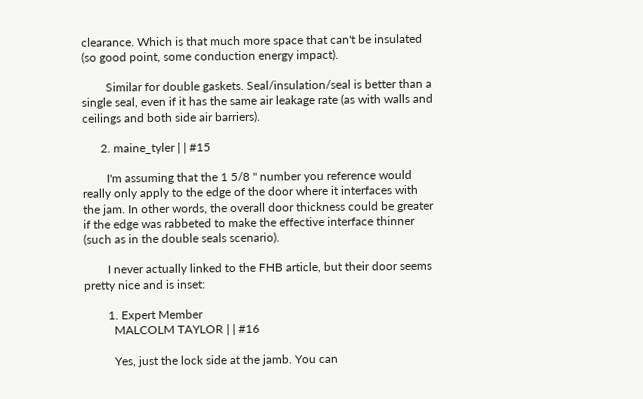clearance. Which is that much more space that can't be insulated (so good point, some conduction energy impact).

        Similar for double gaskets. Seal/insulation/seal is better than a single seal, even if it has the same air leakage rate (as with walls and ceilings and both side air barriers).

      2. maine_tyler | | #15

        I'm assuming that the 1 5/8 " number you reference would really only apply to the edge of the door where it interfaces with the jam. In other words, the overall door thickness could be greater if the edge was rabbeted to make the effective interface thinner (such as in the double seals scenario).

        I never actually linked to the FHB article, but their door seems pretty nice and is inset:

        1. Expert Member
          MALCOLM TAYLOR | | #16

          Yes, just the lock side at the jamb. You can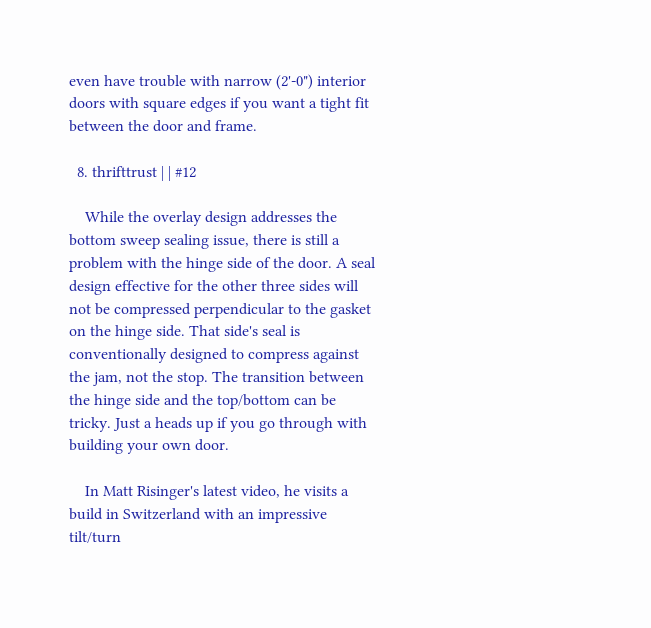even have trouble with narrow (2'-0") interior doors with square edges if you want a tight fit between the door and frame.

  8. thrifttrust | | #12

    While the overlay design addresses the bottom sweep sealing issue, there is still a problem with the hinge side of the door. A seal design effective for the other three sides will not be compressed perpendicular to the gasket on the hinge side. That side's seal is conventionally designed to compress against the jam, not the stop. The transition between the hinge side and the top/bottom can be tricky. Just a heads up if you go through with building your own door.

    In Matt Risinger's latest video, he visits a build in Switzerland with an impressive tilt/turn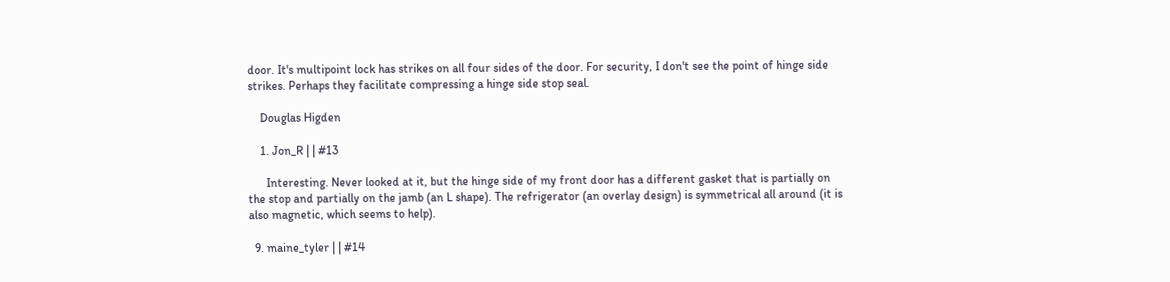door. It's multipoint lock has strikes on all four sides of the door. For security, I don't see the point of hinge side strikes. Perhaps they facilitate compressing a hinge side stop seal.

    Douglas Higden

    1. Jon_R | | #13

      Interesting. Never looked at it, but the hinge side of my front door has a different gasket that is partially on the stop and partially on the jamb (an L shape). The refrigerator (an overlay design) is symmetrical all around (it is also magnetic, which seems to help).

  9. maine_tyler | | #14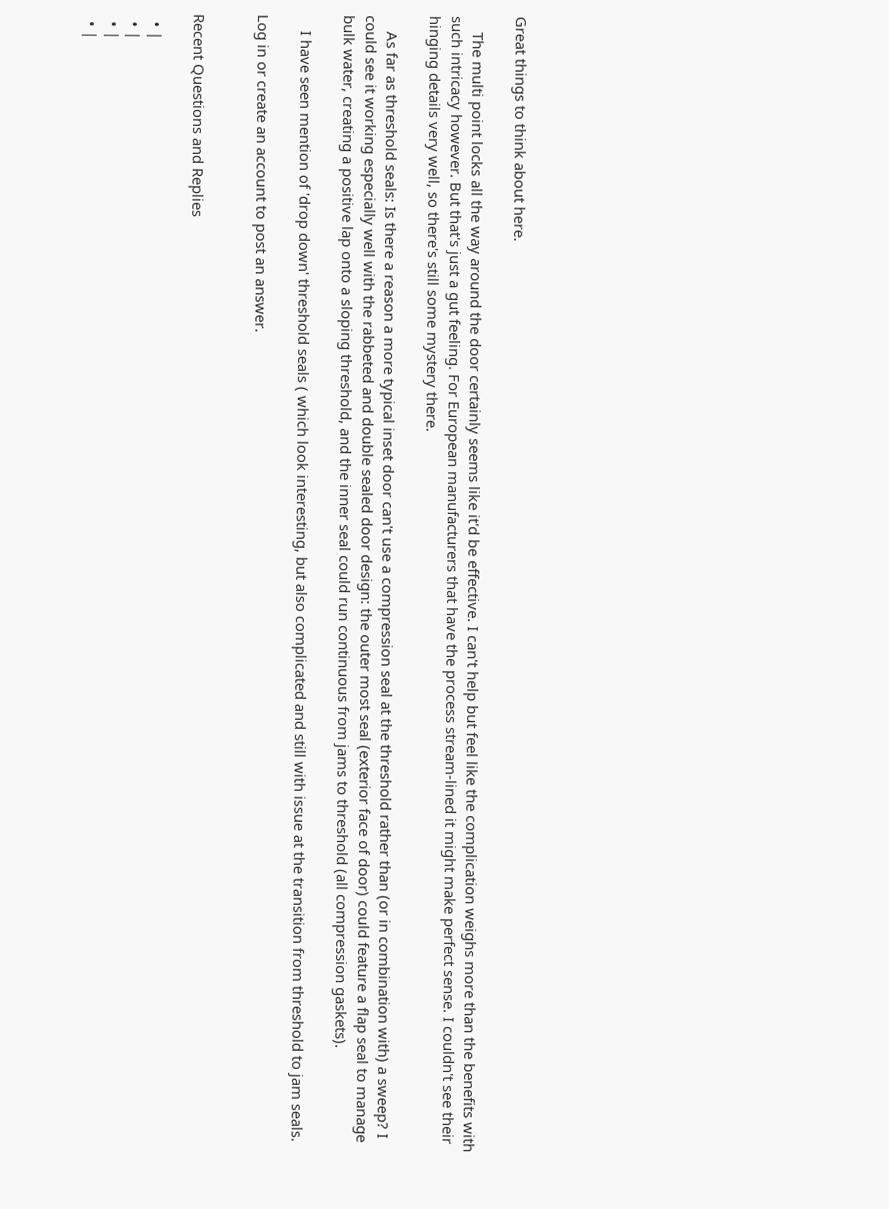Great things to think about here.

    The multi point locks all the way around the door certainly seems like it'd be effective. I can't help but feel like the complication weighs more than the benefits with such intricacy however. But that's just a gut feeling. For European manufacturers that have the process stream-lined it might make perfect sense. I couldn't see their hinging details very well, so there's still some mystery there.

    As far as threshold seals: Is there a reason a more typical inset door can't use a compression seal at the threshold rather than (or in combination with) a sweep? I could see it working especially well with the rabbeted and double sealed door design: the outer most seal (exterior face of door) could feature a flap seal to manage bulk water, creating a positive lap onto a sloping threshold, and the inner seal could run continuous from jams to threshold (all compression gaskets).

    I have seen mention of 'drop down' threshold seals ( which look interesting, but also complicated and still with issue at the transition from threshold to jam seals.

Log in or create an account to post an answer.


Recent Questions and Replies

  • |
  • |
  • |
  • |